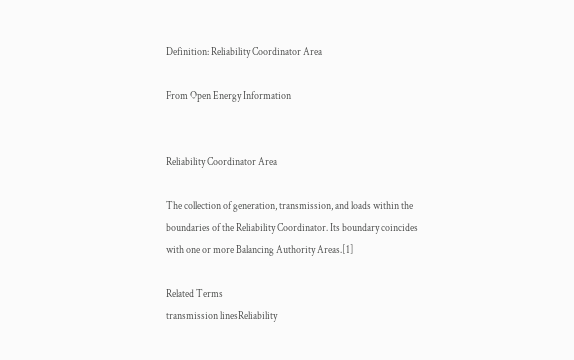Definition: Reliability Coordinator Area

From Open Energy Information


Reliability Coordinator Area

The collection of generation, transmission, and loads within the boundaries of the Reliability Coordinator. Its boundary coincides with one or more Balancing Authority Areas.[1]

Related Terms
transmission linesReliability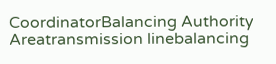CoordinatorBalancing Authority Areatransmission linebalancing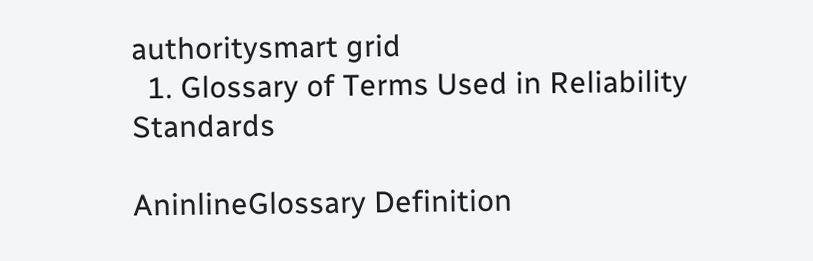authoritysmart grid
  1. Glossary of Terms Used in Reliability Standards

AninlineGlossary Definition